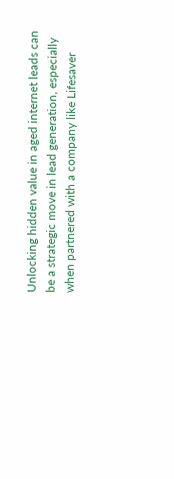Unlocking hidden value in aged internet leads can be a strategic move in lead generation, especially when partnered with a company like Lifesaver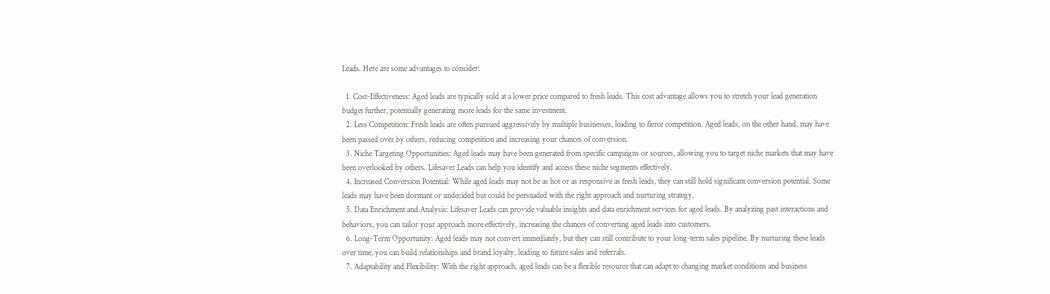Leads. Here are some advantages to consider:

  1. Cost-Effectiveness: Aged leads are typically sold at a lower price compared to fresh leads. This cost advantage allows you to stretch your lead generation budget further, potentially generating more leads for the same investment.
  2. Less Competition: Fresh leads are often pursued aggressively by multiple businesses, leading to fierce competition. Aged leads, on the other hand, may have been passed over by others, reducing competition and increasing your chances of conversion.
  3. Niche Targeting Opportunities: Aged leads may have been generated from specific campaigns or sources, allowing you to target niche markets that may have been overlooked by others. Lifesaver Leads can help you identify and access these niche segments effectively.
  4. Increased Conversion Potential: While aged leads may not be as hot or as responsive as fresh leads, they can still hold significant conversion potential. Some leads may have been dormant or undecided but could be persuaded with the right approach and nurturing strategy.
  5. Data Enrichment and Analysis: Lifesaver Leads can provide valuable insights and data enrichment services for aged leads. By analyzing past interactions and behaviors, you can tailor your approach more effectively, increasing the chances of converting aged leads into customers.
  6. Long-Term Opportunity: Aged leads may not convert immediately, but they can still contribute to your long-term sales pipeline. By nurturing these leads over time, you can build relationships and brand loyalty, leading to future sales and referrals.
  7. Adaptability and Flexibility: With the right approach, aged leads can be a flexible resource that can adapt to changing market conditions and business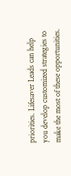priorities. Lifesaver Leads can help you develop customized strategies to make the most of these opportunities.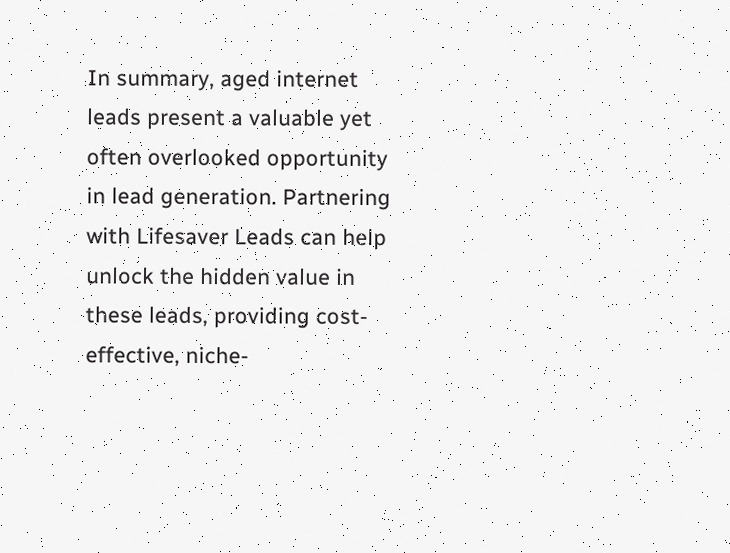In summary, aged internet leads present a valuable yet often overlooked opportunity in lead generation. Partnering with Lifesaver Leads can help unlock the hidden value in these leads, providing cost-effective, niche-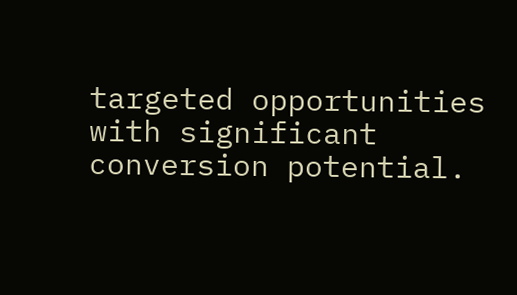targeted opportunities with significant conversion potential.